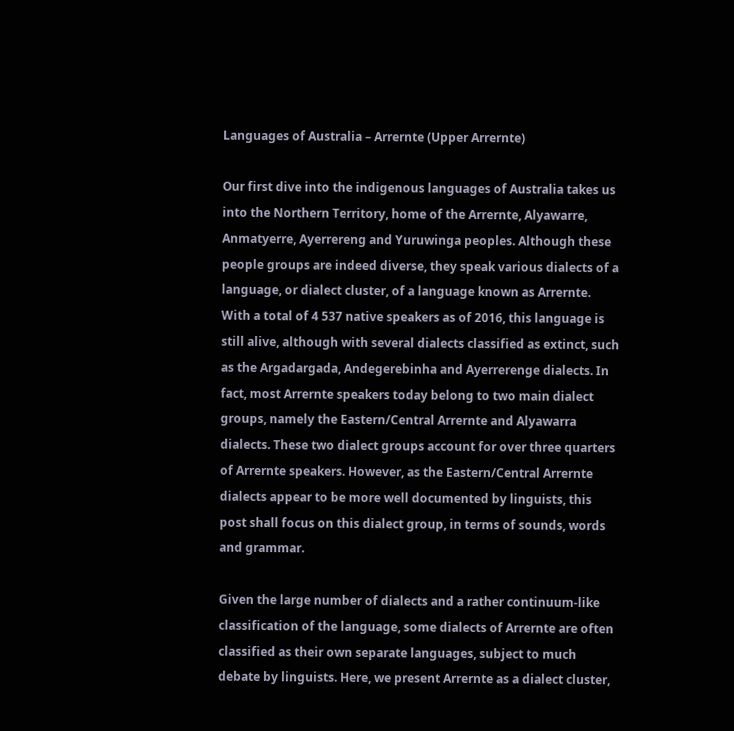Languages of Australia – Arrernte (Upper Arrernte)

Our first dive into the indigenous languages of Australia takes us into the Northern Territory, home of the Arrernte, Alyawarre, Anmatyerre, Ayerrereng and Yuruwinga peoples. Although these people groups are indeed diverse, they speak various dialects of a language, or dialect cluster, of a language known as Arrernte. With a total of 4 537 native speakers as of 2016, this language is still alive, although with several dialects classified as extinct, such as the Argadargada, Andegerebinha and Ayerrerenge dialects. In fact, most Arrernte speakers today belong to two main dialect groups, namely the Eastern/Central Arrernte and Alyawarra dialects. These two dialect groups account for over three quarters of Arrernte speakers. However, as the Eastern/Central Arrernte dialects appear to be more well documented by linguists, this post shall focus on this dialect group, in terms of sounds, words and grammar.

Given the large number of dialects and a rather continuum-like classification of the language, some dialects of Arrernte are often classified as their own separate languages, subject to much debate by linguists. Here, we present Arrernte as a dialect cluster,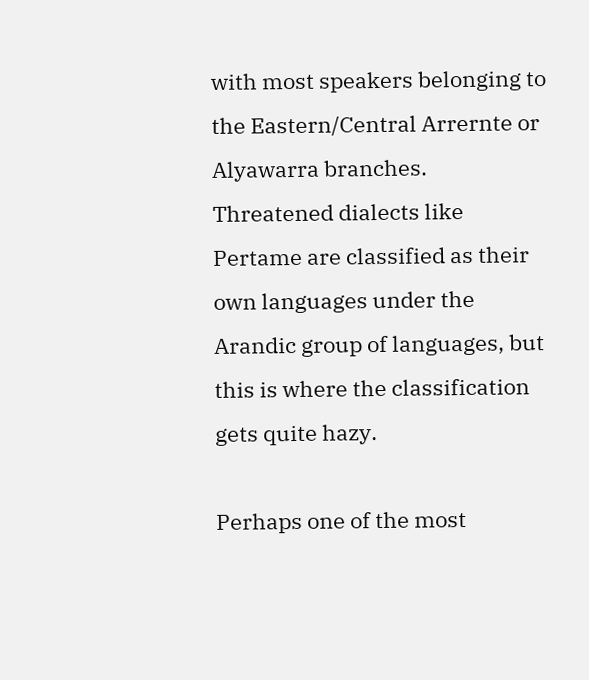with most speakers belonging to the Eastern/Central Arrernte or Alyawarra branches. Threatened dialects like Pertame are classified as their own languages under the Arandic group of languages, but this is where the classification gets quite hazy.

Perhaps one of the most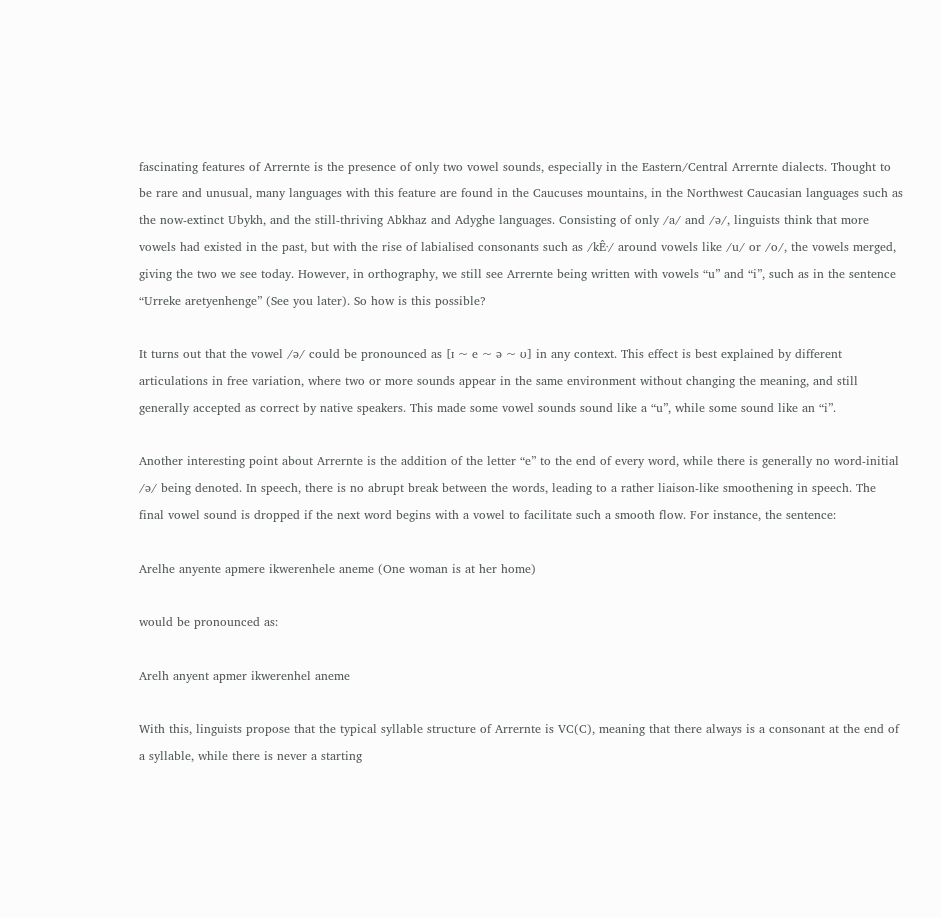fascinating features of Arrernte is the presence of only two vowel sounds, especially in the Eastern/Central Arrernte dialects. Thought to be rare and unusual, many languages with this feature are found in the Caucuses mountains, in the Northwest Caucasian languages such as the now-extinct Ubykh, and the still-thriving Abkhaz and Adyghe languages. Consisting of only /a/ and /ə/, linguists think that more vowels had existed in the past, but with the rise of labialised consonants such as /kÊ·/ around vowels like /u/ or /o/, the vowels merged, giving the two we see today. However, in orthography, we still see Arrernte being written with vowels “u” and “i”, such as in the sentence “Urreke aretyenhenge” (See you later). So how is this possible?

It turns out that the vowel /ə/ could be pronounced as [ɪ ~ e ~ ə ~ ʊ] in any context. This effect is best explained by different articulations in free variation, where two or more sounds appear in the same environment without changing the meaning, and still generally accepted as correct by native speakers. This made some vowel sounds sound like a “u”, while some sound like an “i”.

Another interesting point about Arrernte is the addition of the letter “e” to the end of every word, while there is generally no word-initial /ə/ being denoted. In speech, there is no abrupt break between the words, leading to a rather liaison-like smoothening in speech. The final vowel sound is dropped if the next word begins with a vowel to facilitate such a smooth flow. For instance, the sentence:

Arelhe anyente apmere ikwerenhele aneme (One woman is at her home)

would be pronounced as:

Arelh anyent apmer ikwerenhel aneme

With this, linguists propose that the typical syllable structure of Arrernte is VC(C), meaning that there always is a consonant at the end of a syllable, while there is never a starting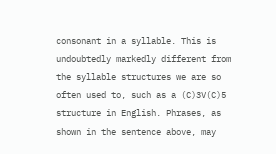consonant in a syllable. This is undoubtedly markedly different from the syllable structures we are so often used to, such as a (C)3V(C)5 structure in English. Phrases, as shown in the sentence above, may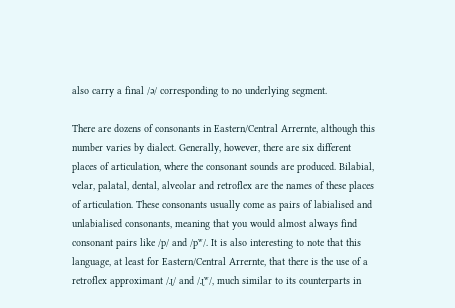also carry a final /ə/ corresponding to no underlying segment.

There are dozens of consonants in Eastern/Central Arrernte, although this number varies by dialect. Generally, however, there are six different places of articulation, where the consonant sounds are produced. Bilabial, velar, palatal, dental, alveolar and retroflex are the names of these places of articulation. These consonants usually come as pairs of labialised and unlabialised consonants, meaning that you would almost always find consonant pairs like /p/ and /pʷ/. It is also interesting to note that this language, at least for Eastern/Central Arrernte, that there is the use of a retroflex approximant /ɻ/ and /ɻʷ/, much similar to its counterparts in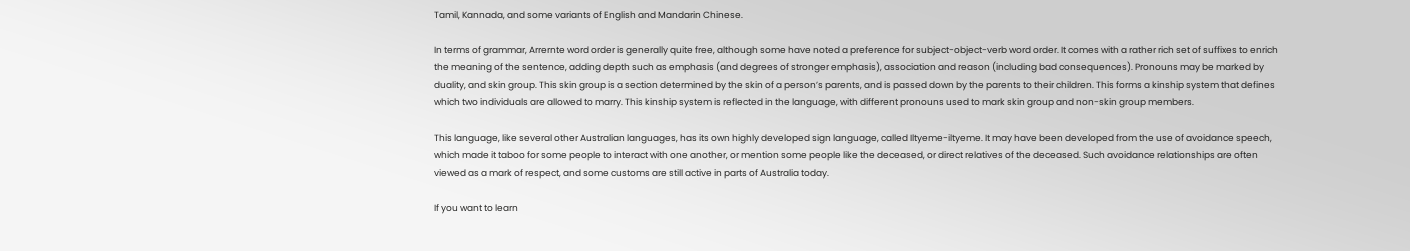Tamil, Kannada, and some variants of English and Mandarin Chinese.

In terms of grammar, Arrernte word order is generally quite free, although some have noted a preference for subject-object-verb word order. It comes with a rather rich set of suffixes to enrich the meaning of the sentence, adding depth such as emphasis (and degrees of stronger emphasis), association and reason (including bad consequences). Pronouns may be marked by duality, and skin group. This skin group is a section determined by the skin of a person’s parents, and is passed down by the parents to their children. This forms a kinship system that defines which two individuals are allowed to marry. This kinship system is reflected in the language, with different pronouns used to mark skin group and non-skin group members.

This language, like several other Australian languages, has its own highly developed sign language, called Iltyeme-iltyeme. It may have been developed from the use of avoidance speech, which made it taboo for some people to interact with one another, or mention some people like the deceased, or direct relatives of the deceased. Such avoidance relationships are often viewed as a mark of respect, and some customs are still active in parts of Australia today.

If you want to learn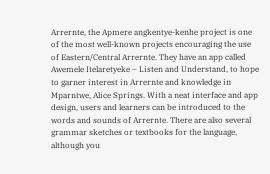Arrernte, the Apmere angkentye-kenhe project is one of the most well-known projects encouraging the use of Eastern/Central Arrernte. They have an app called Awemele Itelaretyeke – Listen and Understand, to hope to garner interest in Arrernte and knowledge in Mparntwe, Alice Springs. With a neat interface and app design, users and learners can be introduced to the words and sounds of Arrernte. There are also several grammar sketches or textbooks for the language, although you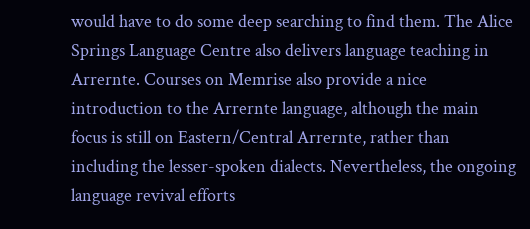would have to do some deep searching to find them. The Alice Springs Language Centre also delivers language teaching in Arrernte. Courses on Memrise also provide a nice introduction to the Arrernte language, although the main focus is still on Eastern/Central Arrernte, rather than including the lesser-spoken dialects. Nevertheless, the ongoing language revival efforts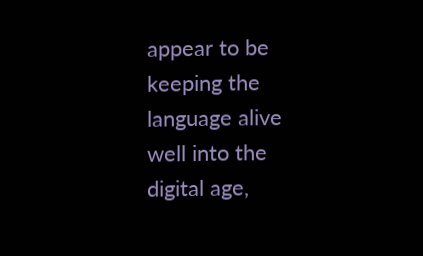appear to be keeping the language alive well into the digital age,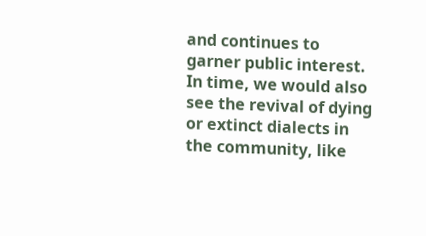and continues to garner public interest. In time, we would also see the revival of dying or extinct dialects in the community, like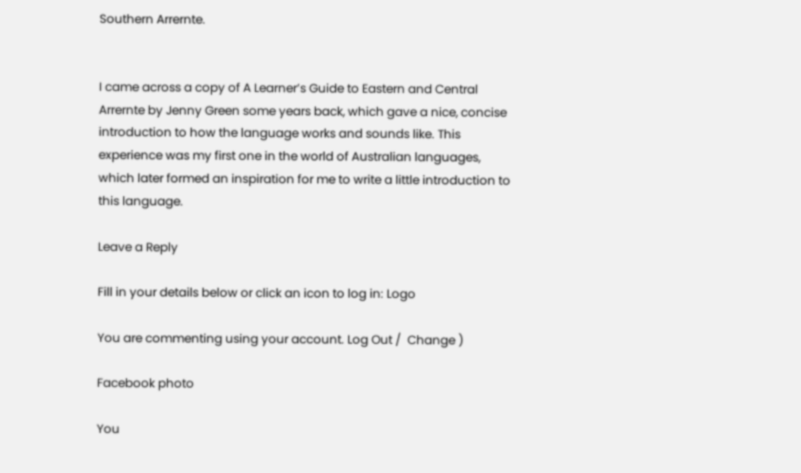Southern Arrernte.


I came across a copy of A Learner’s Guide to Eastern and Central Arrernte by Jenny Green some years back, which gave a nice, concise introduction to how the language works and sounds like. This experience was my first one in the world of Australian languages, which later formed an inspiration for me to write a little introduction to this language.

Leave a Reply

Fill in your details below or click an icon to log in: Logo

You are commenting using your account. Log Out /  Change )

Facebook photo

You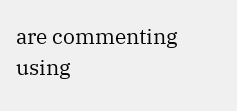are commenting using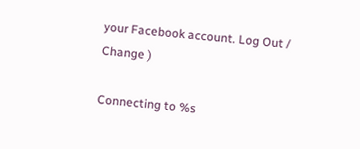your Facebook account. Log Out /  Change )

Connecting to %s